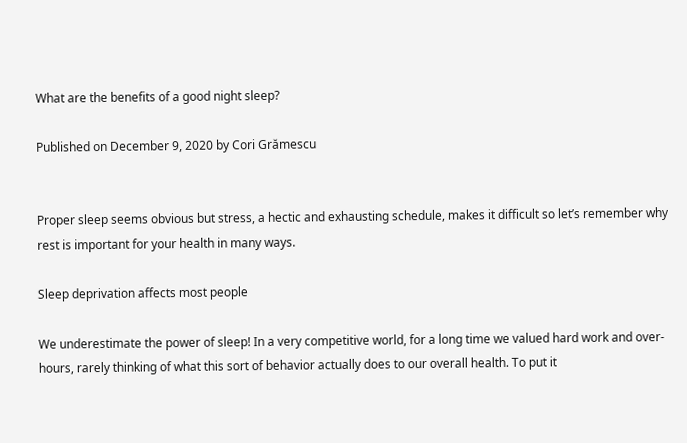What are the benefits of a good night sleep?

Published on December 9, 2020 by Cori Grămescu


Proper sleep seems obvious but stress, a hectic and exhausting schedule, makes it difficult so let’s remember why rest is important for your health in many ways.

Sleep deprivation affects most people

We underestimate the power of sleep! In a very competitive world, for a long time we valued hard work and over-hours, rarely thinking of what this sort of behavior actually does to our overall health. To put it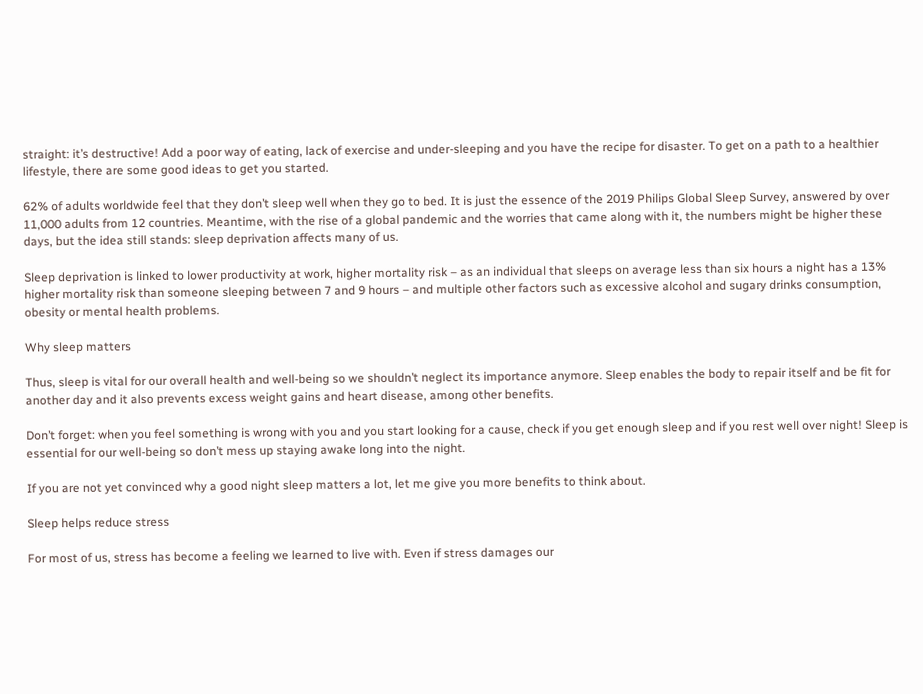straight: it’s destructive! Add a poor way of eating, lack of exercise and under-sleeping and you have the recipe for disaster. To get on a path to a healthier lifestyle, there are some good ideas to get you started.

62% of adults worldwide feel that they don’t sleep well when they go to bed. It is just the essence of the 2019 Philips Global Sleep Survey, answered by over 11,000 adults from 12 countries. Meantime, with the rise of a global pandemic and the worries that came along with it, the numbers might be higher these days, but the idea still stands: sleep deprivation affects many of us.

Sleep deprivation is linked to lower productivity at work, higher mortality risk – as an individual that sleeps on average less than six hours a night has a 13% higher mortality risk than someone sleeping between 7 and 9 hours – and multiple other factors such as excessive alcohol and sugary drinks consumption, obesity or mental health problems.

Why sleep matters

Thus, sleep is vital for our overall health and well-being so we shouldn’t neglect its importance anymore. Sleep enables the body to repair itself and be fit for another day and it also prevents excess weight gains and heart disease, among other benefits.

Don’t forget: when you feel something is wrong with you and you start looking for a cause, check if you get enough sleep and if you rest well over night! Sleep is essential for our well-being so don’t mess up staying awake long into the night.

If you are not yet convinced why a good night sleep matters a lot, let me give you more benefits to think about.

Sleep helps reduce stress

For most of us, stress has become a feeling we learned to live with. Even if stress damages our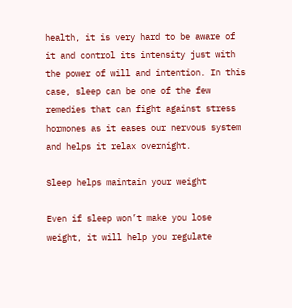health, it is very hard to be aware of it and control its intensity just with the power of will and intention. In this case, sleep can be one of the few remedies that can fight against stress hormones as it eases our nervous system and helps it relax overnight.

Sleep helps maintain your weight

Even if sleep won’t make you lose weight, it will help you regulate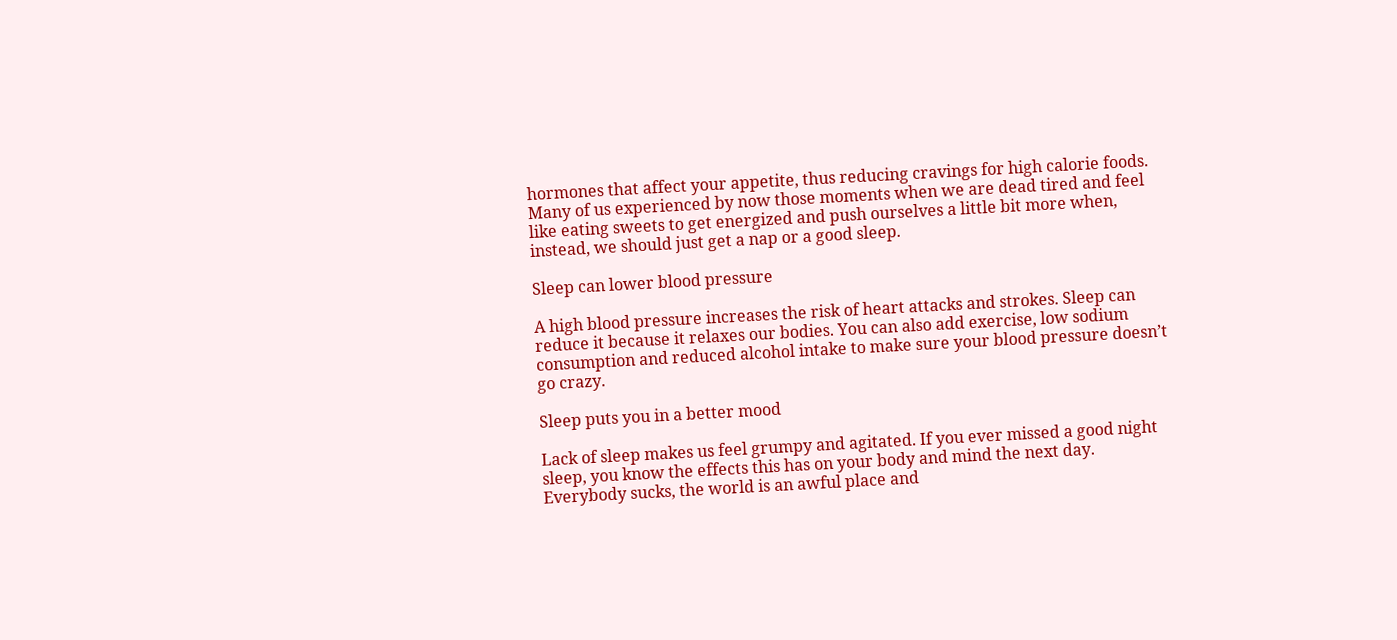hormones that affect your appetite, thus reducing cravings for high calorie foods. Many of us experienced by now those moments when we are dead tired and feel like eating sweets to get energized and push ourselves a little bit more when, instead, we should just get a nap or a good sleep.

Sleep can lower blood pressure

A high blood pressure increases the risk of heart attacks and strokes. Sleep can reduce it because it relaxes our bodies. You can also add exercise, low sodium consumption and reduced alcohol intake to make sure your blood pressure doesn’t go crazy.

Sleep puts you in a better mood

Lack of sleep makes us feel grumpy and agitated. If you ever missed a good night sleep, you know the effects this has on your body and mind the next day. Everybody sucks, the world is an awful place and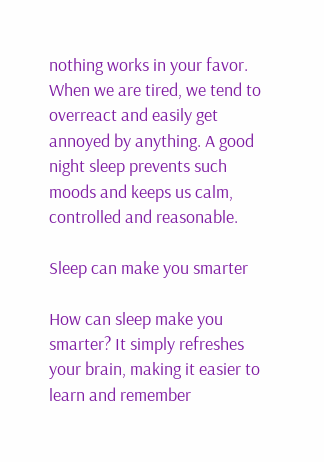nothing works in your favor. When we are tired, we tend to overreact and easily get annoyed by anything. A good night sleep prevents such moods and keeps us calm, controlled and reasonable.

Sleep can make you smarter

How can sleep make you smarter? It simply refreshes your brain, making it easier to learn and remember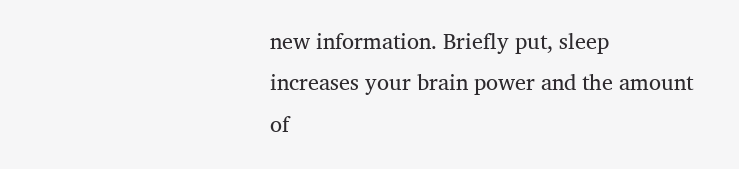new information. Briefly put, sleep increases your brain power and the amount of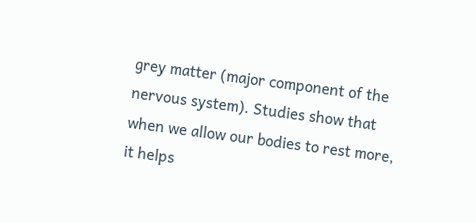grey matter (major component of the nervous system). Studies show that when we allow our bodies to rest more, it helps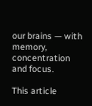our brains — with memory, concentration and focus.

This article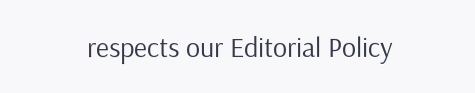respects our Editorial Policy